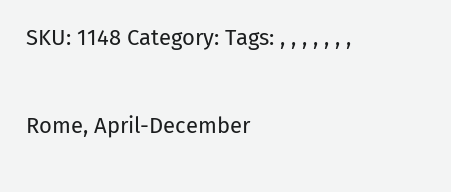SKU: 1148 Category: Tags: , , , , , , ,


Rome, April-December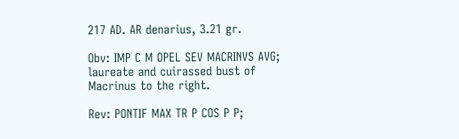217 AD. AR denarius, 3.21 gr.

Obv: IMP C M OPEL SEV MACRINVS AVG; laureate and cuirassed bust of Macrinus to the right.

Rev: PONTIF MAX TR P COS P P;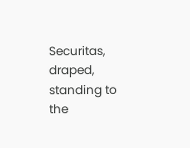Securitas, draped, standing to the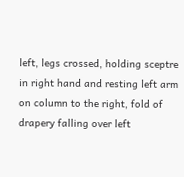left, legs crossed, holding sceptre in right hand and resting left arm on column to the right, fold of drapery falling over left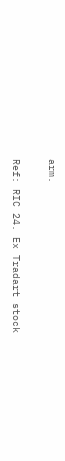arm.

Ref: RIC 24. Ex Tradart stock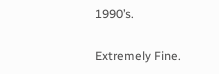1990’s.

Extremely Fine.